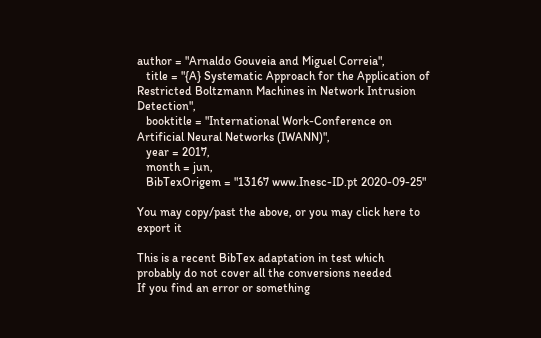author = "Arnaldo Gouveia and Miguel Correia",
   title = "{A} Systematic Approach for the Application of Restricted Boltzmann Machines in Network Intrusion Detection",
   booktitle = "International Work-Conference on Artificial Neural Networks (IWANN)",
   year = 2017,
   month = jun,
   BibTexOrigem = "13167 www.Inesc-ID.pt 2020-09-25"

You may copy/past the above, or you may click here to export it

This is a recent BibTex adaptation in test which probably do not cover all the conversions needed
If you find an error or something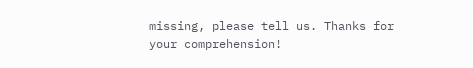missing, please tell us. Thanks for your comprehension!